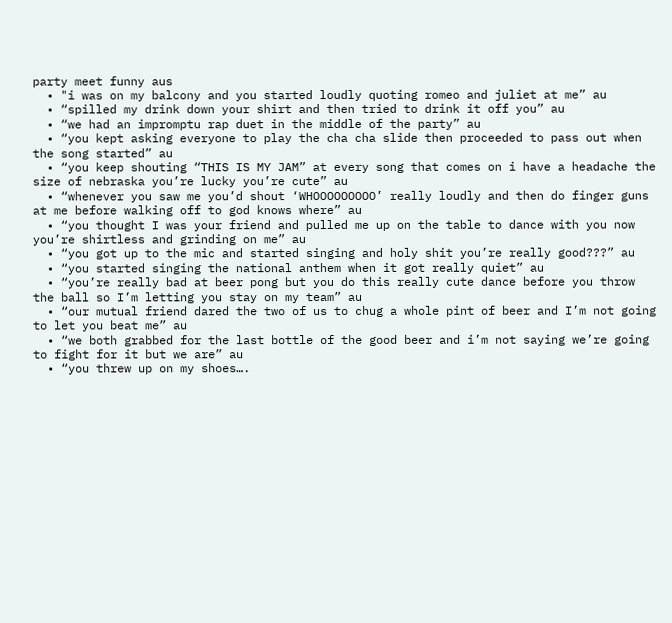party meet funny aus
  • "i was on my balcony and you started loudly quoting romeo and juliet at me” au
  • “spilled my drink down your shirt and then tried to drink it off you” au
  • “we had an impromptu rap duet in the middle of the party” au
  • “you kept asking everyone to play the cha cha slide then proceeded to pass out when the song started” au
  • “you keep shouting “THIS IS MY JAM” at every song that comes on i have a headache the size of nebraska you’re lucky you’re cute” au
  • “whenever you saw me you’d shout ‘WHOOOOOOOOO’ really loudly and then do finger guns at me before walking off to god knows where” au
  • “you thought I was your friend and pulled me up on the table to dance with you now you’re shirtless and grinding on me” au
  • “you got up to the mic and started singing and holy shit you’re really good???” au
  • “you started singing the national anthem when it got really quiet” au
  • “you’re really bad at beer pong but you do this really cute dance before you throw the ball so I’m letting you stay on my team” au
  • “our mutual friend dared the two of us to chug a whole pint of beer and I’m not going to let you beat me” au
  • “we both grabbed for the last bottle of the good beer and i’m not saying we’re going to fight for it but we are” au
  • “you threw up on my shoes….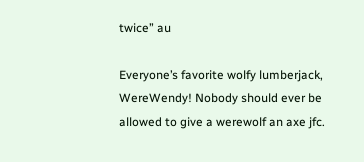twice” au

Everyone’s favorite wolfy lumberjack, WereWendy! Nobody should ever be allowed to give a werewolf an axe jfc.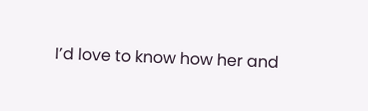I’d love to know how her and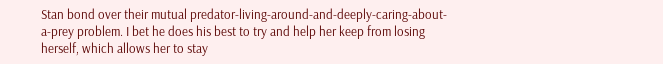Stan bond over their mutual predator-living-around-and-deeply-caring-about-a-prey problem. I bet he does his best to try and help her keep from losing herself, which allows her to stay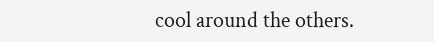cool around the others.